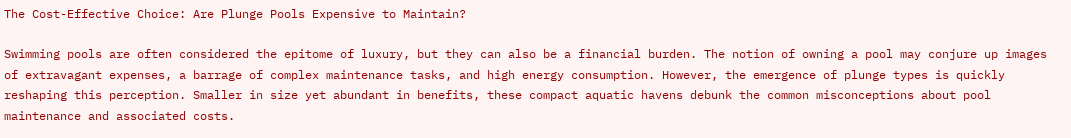The Cost-Effective Choice: Are Plunge Pools Expensive to Maintain?

Swimming pools are often considered the epitome of luxury, but they can also be a financial burden. The notion of owning a pool may conjure up images of extravagant expenses, a barrage of complex maintenance tasks, and high energy consumption. However, the emergence of plunge types is quickly reshaping this perception. Smaller in size yet abundant in benefits, these compact aquatic havens debunk the common misconceptions about pool maintenance and associated costs.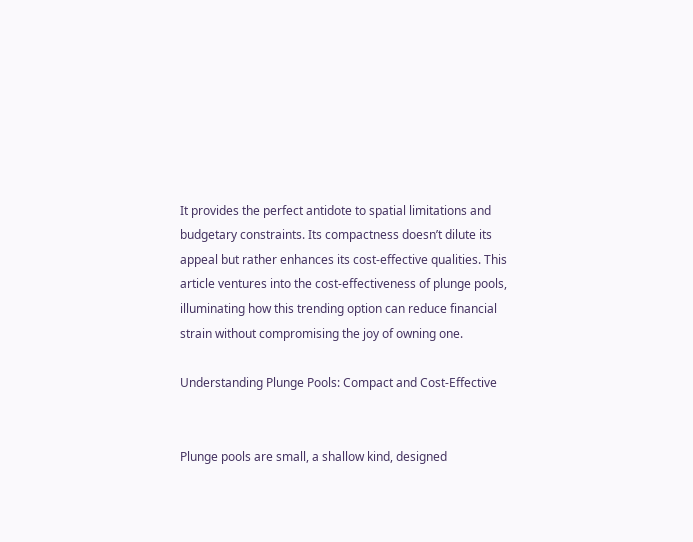It provides the perfect antidote to spatial limitations and budgetary constraints. Its compactness doesn’t dilute its appeal but rather enhances its cost-effective qualities. This article ventures into the cost-effectiveness of plunge pools, illuminating how this trending option can reduce financial strain without compromising the joy of owning one.

Understanding Plunge Pools: Compact and Cost-Effective


Plunge pools are small, a shallow kind, designed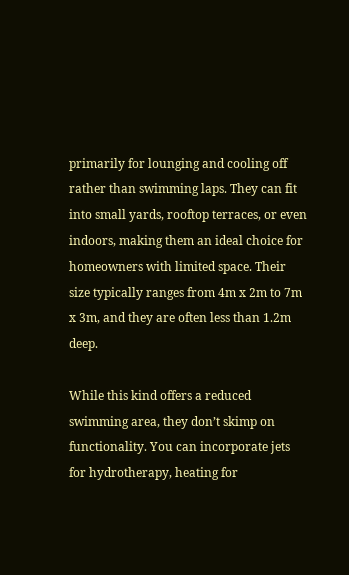primarily for lounging and cooling off rather than swimming laps. They can fit into small yards, rooftop terraces, or even indoors, making them an ideal choice for homeowners with limited space. Their size typically ranges from 4m x 2m to 7m x 3m, and they are often less than 1.2m deep.

While this kind offers a reduced swimming area, they don’t skimp on functionality. You can incorporate jets for hydrotherapy, heating for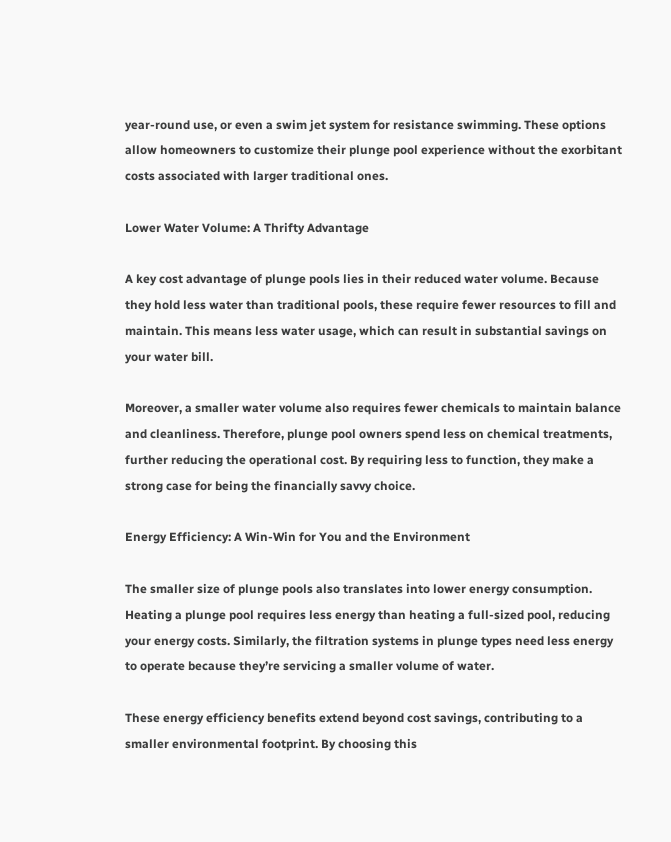year-round use, or even a swim jet system for resistance swimming. These options allow homeowners to customize their plunge pool experience without the exorbitant costs associated with larger traditional ones.

Lower Water Volume: A Thrifty Advantage

A key cost advantage of plunge pools lies in their reduced water volume. Because they hold less water than traditional pools, these require fewer resources to fill and maintain. This means less water usage, which can result in substantial savings on your water bill.

Moreover, a smaller water volume also requires fewer chemicals to maintain balance and cleanliness. Therefore, plunge pool owners spend less on chemical treatments, further reducing the operational cost. By requiring less to function, they make a strong case for being the financially savvy choice.

Energy Efficiency: A Win-Win for You and the Environment

The smaller size of plunge pools also translates into lower energy consumption. Heating a plunge pool requires less energy than heating a full-sized pool, reducing your energy costs. Similarly, the filtration systems in plunge types need less energy to operate because they’re servicing a smaller volume of water.

These energy efficiency benefits extend beyond cost savings, contributing to a smaller environmental footprint. By choosing this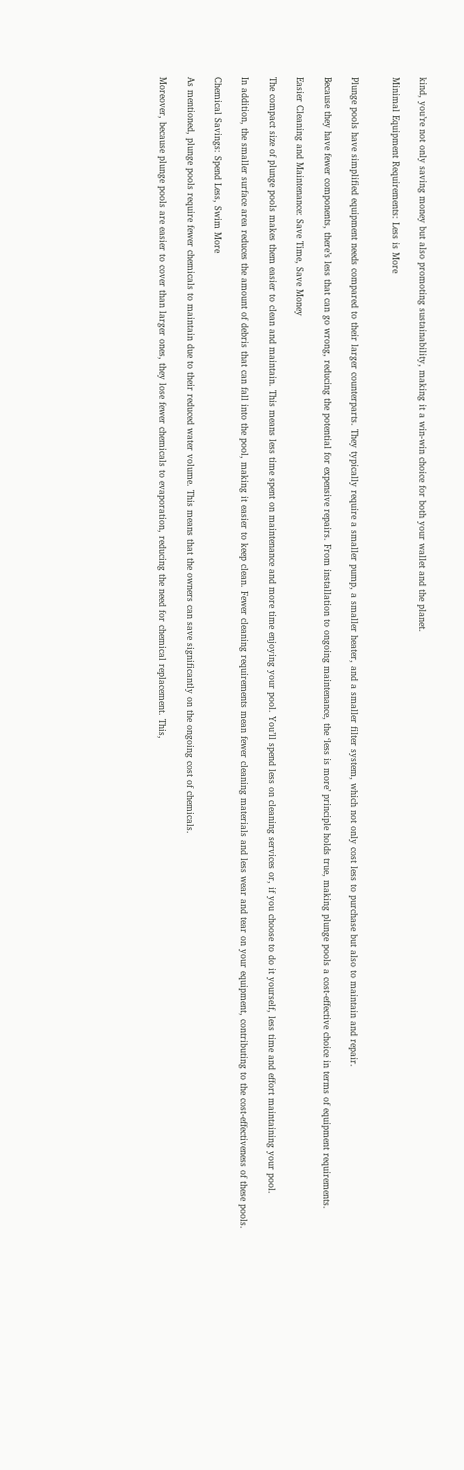kind, you’re not only saving money but also promoting sustainability, making it a win-win choice for both your wallet and the planet.

Minimal Equipment Requirements: Less is More


Plunge pools have simplified equipment needs compared to their larger counterparts. They typically require a smaller pump, a smaller heater, and a smaller filter system, which not only cost less to purchase but also to maintain and repair.

Because they have fewer components, there’s less that can go wrong, reducing the potential for expensive repairs. From installation to ongoing maintenance, the ‘less is more’ principle holds true, making plunge pools a cost-effective choice in terms of equipment requirements.

Easier Cleaning and Maintenance: Save Time, Save Money

The compact size of plunge pools makes them easier to clean and maintain. This means less time spent on maintenance and more time enjoying your pool. You’ll spend less on cleaning services or, if you choose to do it yourself, less time and effort maintaining your pool.

In addition, the smaller surface area reduces the amount of debris that can fall into the pool, making it easier to keep clean. Fewer cleaning requirements mean fewer cleaning materials and less wear and tear on your equipment, contributing to the cost-effectiveness of these pools.

Chemical Savings: Spend Less, Swim More

As mentioned, plunge pools require fewer chemicals to maintain due to their reduced water volume. This means that the owners can save significantly on the ongoing cost of chemicals.

Moreover, because plunge pools are easier to cover than larger ones, they lose fewer chemicals to evaporation, reducing the need for chemical replacement. This,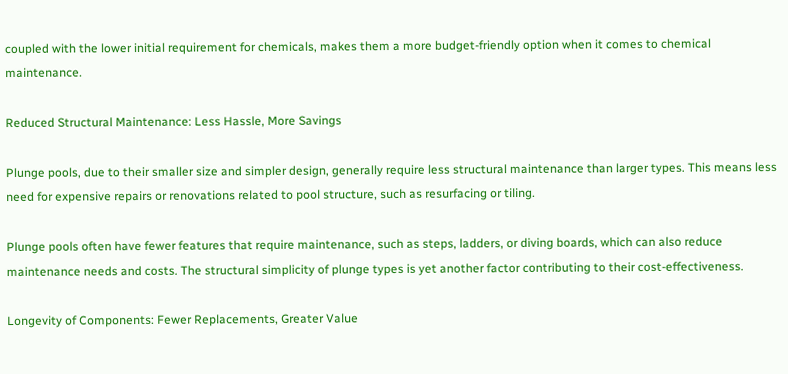coupled with the lower initial requirement for chemicals, makes them a more budget-friendly option when it comes to chemical maintenance.

Reduced Structural Maintenance: Less Hassle, More Savings

Plunge pools, due to their smaller size and simpler design, generally require less structural maintenance than larger types. This means less need for expensive repairs or renovations related to pool structure, such as resurfacing or tiling.

Plunge pools often have fewer features that require maintenance, such as steps, ladders, or diving boards, which can also reduce maintenance needs and costs. The structural simplicity of plunge types is yet another factor contributing to their cost-effectiveness.

Longevity of Components: Fewer Replacements, Greater Value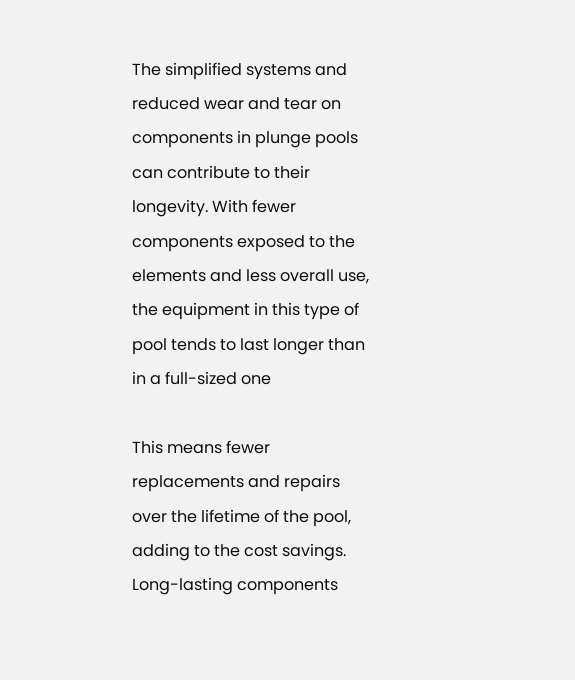The simplified systems and reduced wear and tear on components in plunge pools can contribute to their longevity. With fewer components exposed to the elements and less overall use, the equipment in this type of pool tends to last longer than in a full-sized one

This means fewer replacements and repairs over the lifetime of the pool, adding to the cost savings. Long-lasting components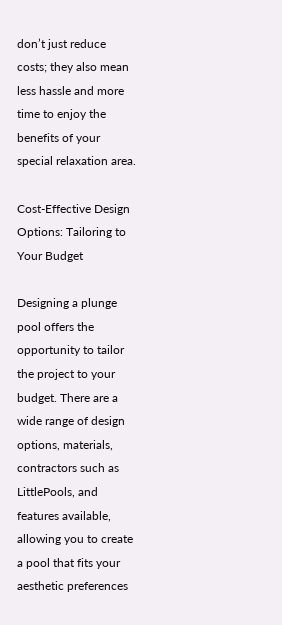don’t just reduce costs; they also mean less hassle and more time to enjoy the benefits of your special relaxation area.

Cost-Effective Design Options: Tailoring to Your Budget

Designing a plunge pool offers the opportunity to tailor the project to your budget. There are a wide range of design options, materials, contractors such as LittlePools, and features available, allowing you to create a pool that fits your aesthetic preferences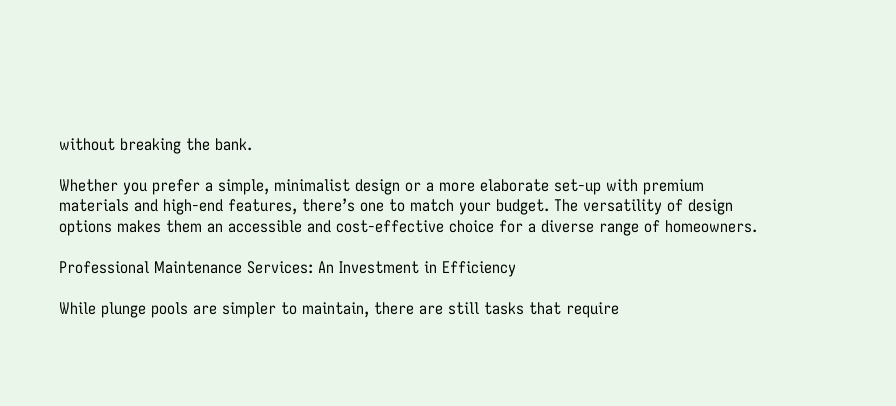without breaking the bank.

Whether you prefer a simple, minimalist design or a more elaborate set-up with premium materials and high-end features, there’s one to match your budget. The versatility of design options makes them an accessible and cost-effective choice for a diverse range of homeowners.

Professional Maintenance Services: An Investment in Efficiency

While plunge pools are simpler to maintain, there are still tasks that require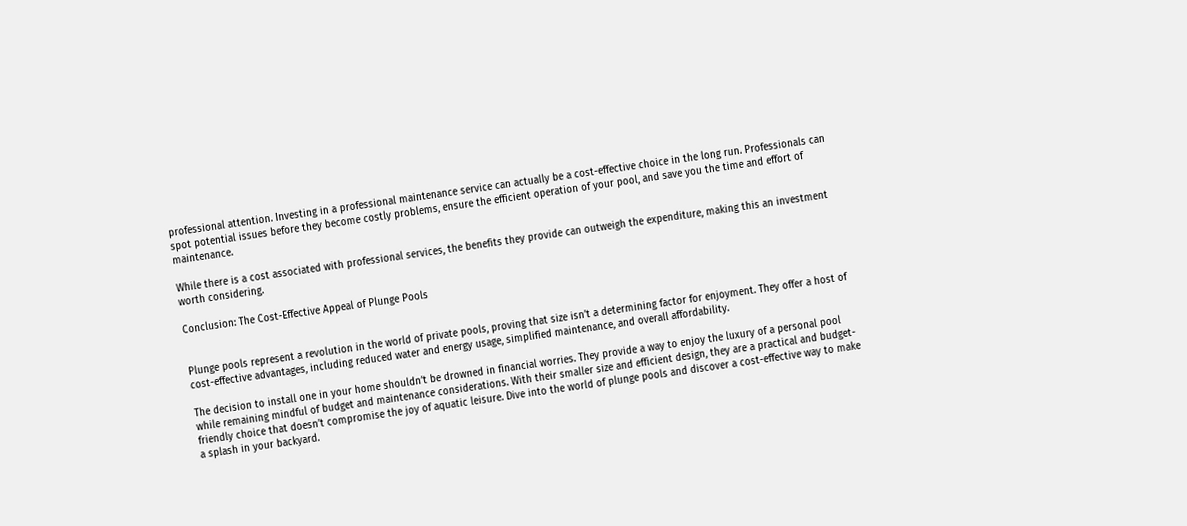professional attention. Investing in a professional maintenance service can actually be a cost-effective choice in the long run. Professionals can spot potential issues before they become costly problems, ensure the efficient operation of your pool, and save you the time and effort of maintenance.

While there is a cost associated with professional services, the benefits they provide can outweigh the expenditure, making this an investment worth considering.

Conclusion: The Cost-Effective Appeal of Plunge Pools


Plunge pools represent a revolution in the world of private pools, proving that size isn’t a determining factor for enjoyment. They offer a host of cost-effective advantages, including reduced water and energy usage, simplified maintenance, and overall affordability.

The decision to install one in your home shouldn’t be drowned in financial worries. They provide a way to enjoy the luxury of a personal pool while remaining mindful of budget and maintenance considerations. With their smaller size and efficient design, they are a practical and budget-friendly choice that doesn’t compromise the joy of aquatic leisure. Dive into the world of plunge pools and discover a cost-effective way to make a splash in your backyard.